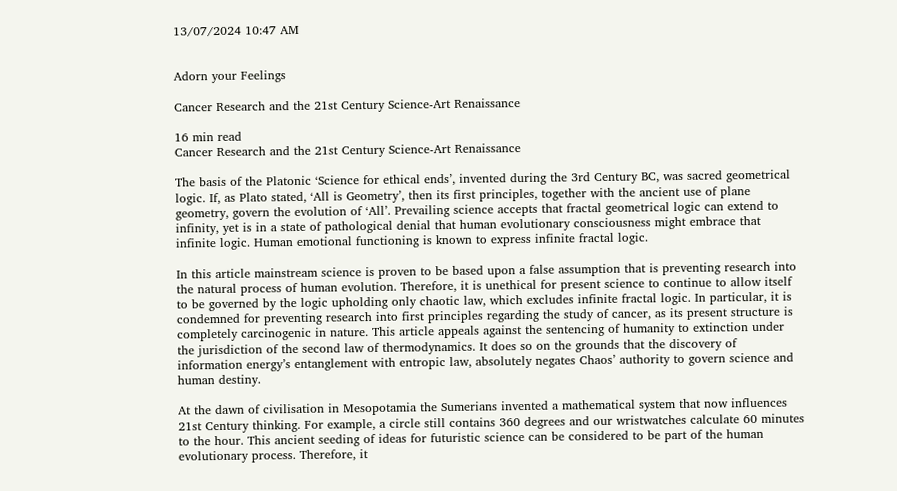13/07/2024 10:47 AM


Adorn your Feelings

Cancer Research and the 21st Century Science-Art Renaissance

16 min read
Cancer Research and the 21st Century Science-Art Renaissance

The basis of the Platonic ‘Science for ethical ends’, invented during the 3rd Century BC, was sacred geometrical logic. If, as Plato stated, ‘All is Geometry’, then its first principles, together with the ancient use of plane geometry, govern the evolution of ‘All’. Prevailing science accepts that fractal geometrical logic can extend to infinity, yet is in a state of pathological denial that human evolutionary consciousness might embrace that infinite logic. Human emotional functioning is known to express infinite fractal logic.

In this article mainstream science is proven to be based upon a false assumption that is preventing research into the natural process of human evolution. Therefore, it is unethical for present science to continue to allow itself to be governed by the logic upholding only chaotic law, which excludes infinite fractal logic. In particular, it is condemned for preventing research into first principles regarding the study of cancer, as its present structure is completely carcinogenic in nature. This article appeals against the sentencing of humanity to extinction under the jurisdiction of the second law of thermodynamics. It does so on the grounds that the discovery of information energy’s entanglement with entropic law, absolutely negates Chaos’ authority to govern science and human destiny.

At the dawn of civilisation in Mesopotamia the Sumerians invented a mathematical system that now influences 21st Century thinking. For example, a circle still contains 360 degrees and our wristwatches calculate 60 minutes to the hour. This ancient seeding of ideas for futuristic science can be considered to be part of the human evolutionary process. Therefore, it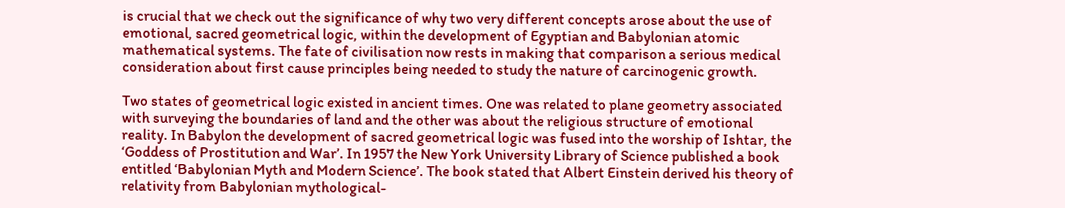is crucial that we check out the significance of why two very different concepts arose about the use of emotional, sacred geometrical logic, within the development of Egyptian and Babylonian atomic mathematical systems. The fate of civilisation now rests in making that comparison a serious medical consideration about first cause principles being needed to study the nature of carcinogenic growth.

Two states of geometrical logic existed in ancient times. One was related to plane geometry associated with surveying the boundaries of land and the other was about the religious structure of emotional reality. In Babylon the development of sacred geometrical logic was fused into the worship of Ishtar, the ‘Goddess of Prostitution and War’. In 1957 the New York University Library of Science published a book entitled ‘Babylonian Myth and Modern Science’. The book stated that Albert Einstein derived his theory of relativity from Babylonian mythological-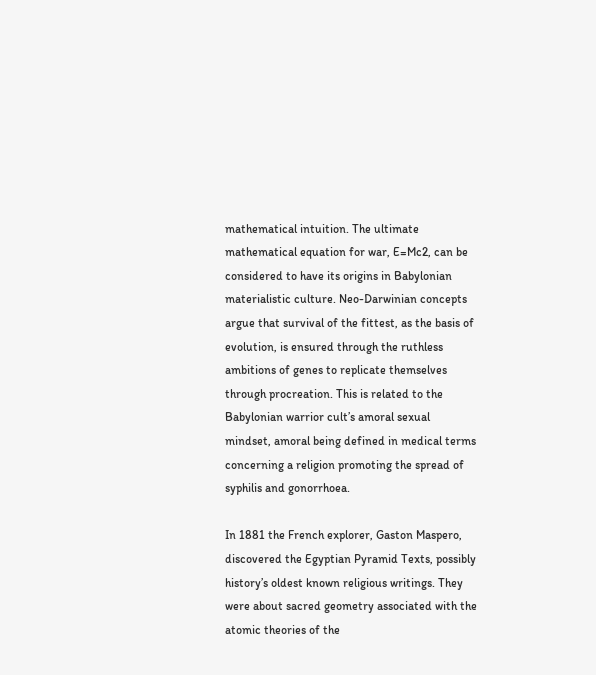mathematical intuition. The ultimate mathematical equation for war, E=Mc2, can be considered to have its origins in Babylonian materialistic culture. Neo-Darwinian concepts argue that survival of the fittest, as the basis of evolution, is ensured through the ruthless ambitions of genes to replicate themselves through procreation. This is related to the Babylonian warrior cult’s amoral sexual mindset, amoral being defined in medical terms concerning a religion promoting the spread of syphilis and gonorrhoea.

In 1881 the French explorer, Gaston Maspero, discovered the Egyptian Pyramid Texts, possibly history’s oldest known religious writings. They were about sacred geometry associated with the atomic theories of the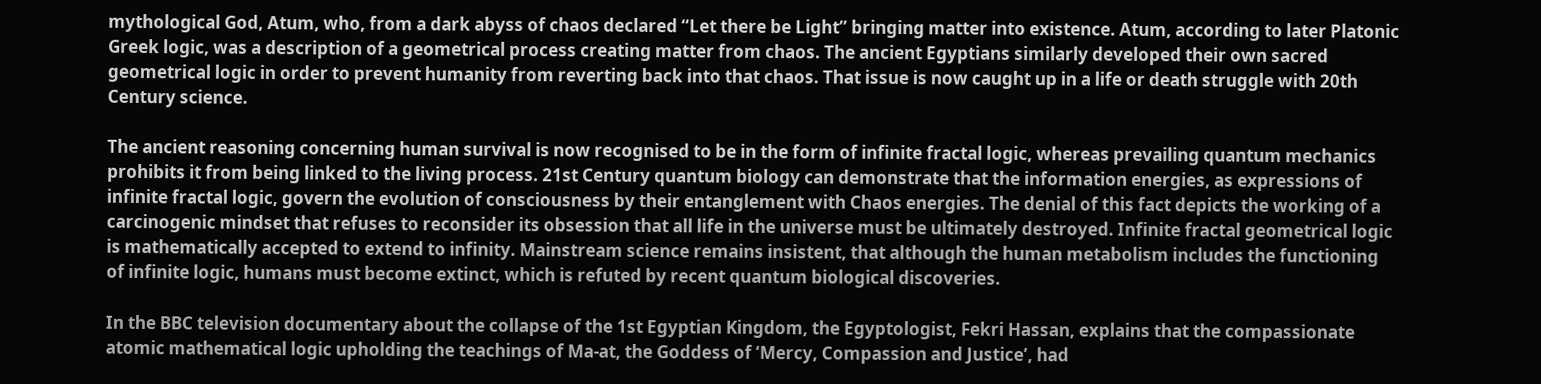mythological God, Atum, who, from a dark abyss of chaos declared “Let there be Light” bringing matter into existence. Atum, according to later Platonic Greek logic, was a description of a geometrical process creating matter from chaos. The ancient Egyptians similarly developed their own sacred geometrical logic in order to prevent humanity from reverting back into that chaos. That issue is now caught up in a life or death struggle with 20th Century science.

The ancient reasoning concerning human survival is now recognised to be in the form of infinite fractal logic, whereas prevailing quantum mechanics prohibits it from being linked to the living process. 21st Century quantum biology can demonstrate that the information energies, as expressions of infinite fractal logic, govern the evolution of consciousness by their entanglement with Chaos energies. The denial of this fact depicts the working of a carcinogenic mindset that refuses to reconsider its obsession that all life in the universe must be ultimately destroyed. Infinite fractal geometrical logic is mathematically accepted to extend to infinity. Mainstream science remains insistent, that although the human metabolism includes the functioning of infinite logic, humans must become extinct, which is refuted by recent quantum biological discoveries.

In the BBC television documentary about the collapse of the 1st Egyptian Kingdom, the Egyptologist, Fekri Hassan, explains that the compassionate atomic mathematical logic upholding the teachings of Ma-at, the Goddess of ‘Mercy, Compassion and Justice’, had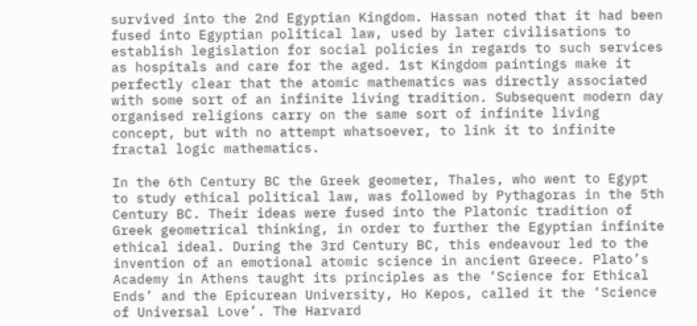survived into the 2nd Egyptian Kingdom. Hassan noted that it had been fused into Egyptian political law, used by later civilisations to establish legislation for social policies in regards to such services as hospitals and care for the aged. 1st Kingdom paintings make it perfectly clear that the atomic mathematics was directly associated with some sort of an infinite living tradition. Subsequent modern day organised religions carry on the same sort of infinite living concept, but with no attempt whatsoever, to link it to infinite fractal logic mathematics.

In the 6th Century BC the Greek geometer, Thales, who went to Egypt to study ethical political law, was followed by Pythagoras in the 5th Century BC. Their ideas were fused into the Platonic tradition of Greek geometrical thinking, in order to further the Egyptian infinite ethical ideal. During the 3rd Century BC, this endeavour led to the invention of an emotional atomic science in ancient Greece. Plato’s Academy in Athens taught its principles as the ‘Science for Ethical Ends’ and the Epicurean University, Ho Kepos, called it the ‘Science of Universal Love’. The Harvard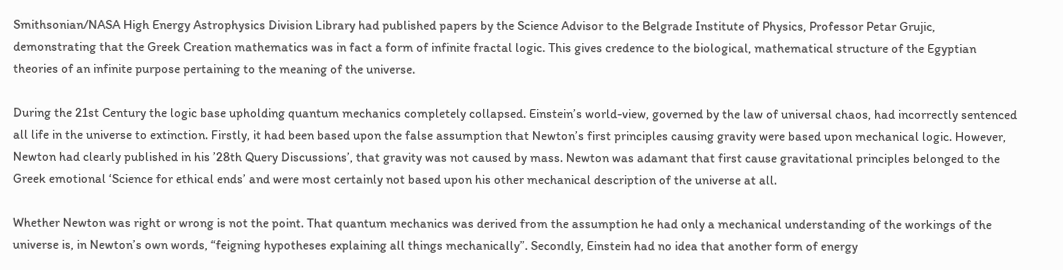Smithsonian/NASA High Energy Astrophysics Division Library had published papers by the Science Advisor to the Belgrade Institute of Physics, Professor Petar Grujic, demonstrating that the Greek Creation mathematics was in fact a form of infinite fractal logic. This gives credence to the biological, mathematical structure of the Egyptian theories of an infinite purpose pertaining to the meaning of the universe.

During the 21st Century the logic base upholding quantum mechanics completely collapsed. Einstein’s world-view, governed by the law of universal chaos, had incorrectly sentenced all life in the universe to extinction. Firstly, it had been based upon the false assumption that Newton’s first principles causing gravity were based upon mechanical logic. However, Newton had clearly published in his ’28th Query Discussions’, that gravity was not caused by mass. Newton was adamant that first cause gravitational principles belonged to the Greek emotional ‘Science for ethical ends’ and were most certainly not based upon his other mechanical description of the universe at all.

Whether Newton was right or wrong is not the point. That quantum mechanics was derived from the assumption he had only a mechanical understanding of the workings of the universe is, in Newton’s own words, “feigning hypotheses explaining all things mechanically”. Secondly, Einstein had no idea that another form of energy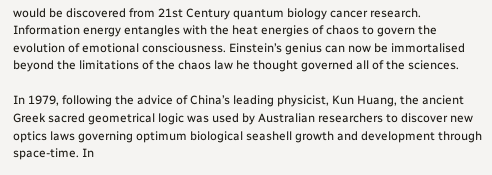would be discovered from 21st Century quantum biology cancer research. Information energy entangles with the heat energies of chaos to govern the evolution of emotional consciousness. Einstein’s genius can now be immortalised beyond the limitations of the chaos law he thought governed all of the sciences.

In 1979, following the advice of China’s leading physicist, Kun Huang, the ancient Greek sacred geometrical logic was used by Australian researchers to discover new optics laws governing optimum biological seashell growth and development through space-time. In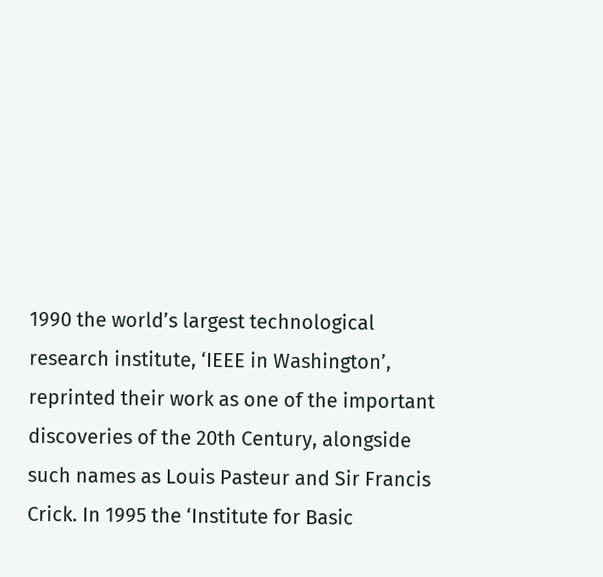1990 the world’s largest technological research institute, ‘IEEE in Washington’, reprinted their work as one of the important discoveries of the 20th Century, alongside such names as Louis Pasteur and Sir Francis Crick. In 1995 the ‘Institute for Basic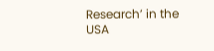Research’ in the USA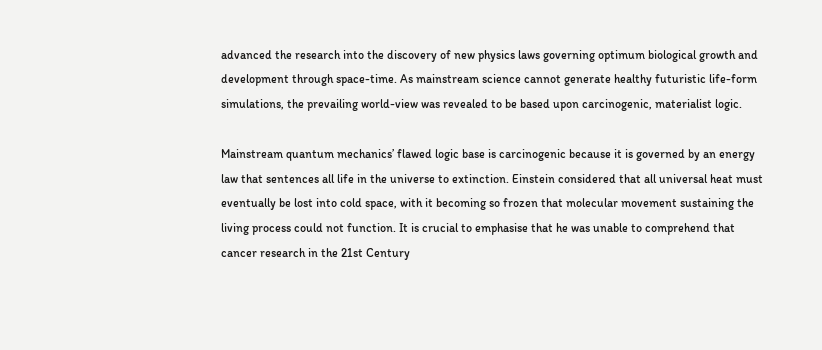advanced the research into the discovery of new physics laws governing optimum biological growth and development through space-time. As mainstream science cannot generate healthy futuristic life-form simulations, the prevailing world-view was revealed to be based upon carcinogenic, materialist logic.

Mainstream quantum mechanics’ flawed logic base is carcinogenic because it is governed by an energy law that sentences all life in the universe to extinction. Einstein considered that all universal heat must eventually be lost into cold space, with it becoming so frozen that molecular movement sustaining the living process could not function. It is crucial to emphasise that he was unable to comprehend that cancer research in the 21st Century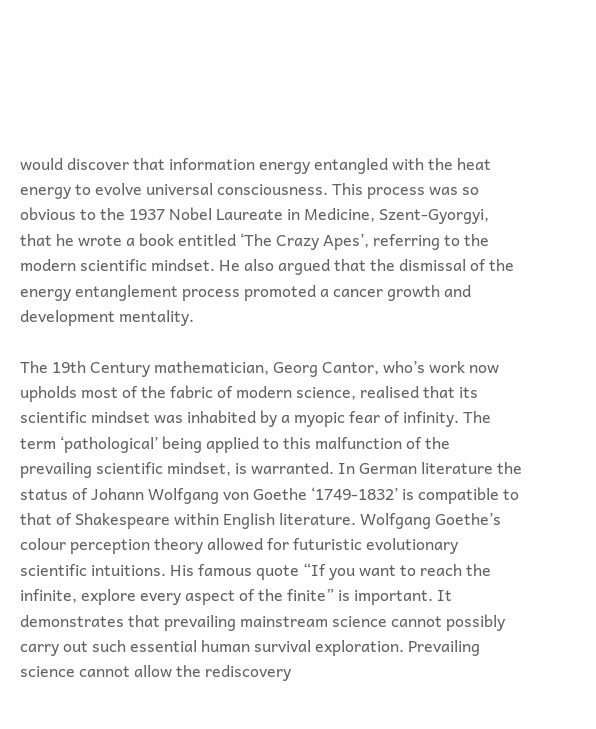would discover that information energy entangled with the heat energy to evolve universal consciousness. This process was so obvious to the 1937 Nobel Laureate in Medicine, Szent-Gyorgyi, that he wrote a book entitled ‘The Crazy Apes’, referring to the modern scientific mindset. He also argued that the dismissal of the energy entanglement process promoted a cancer growth and development mentality.

The 19th Century mathematician, Georg Cantor, who’s work now upholds most of the fabric of modern science, realised that its scientific mindset was inhabited by a myopic fear of infinity. The term ‘pathological’ being applied to this malfunction of the prevailing scientific mindset, is warranted. In German literature the status of Johann Wolfgang von Goethe ‘1749-1832’ is compatible to that of Shakespeare within English literature. Wolfgang Goethe’s colour perception theory allowed for futuristic evolutionary scientific intuitions. His famous quote “If you want to reach the infinite, explore every aspect of the finite” is important. It demonstrates that prevailing mainstream science cannot possibly carry out such essential human survival exploration. Prevailing science cannot allow the rediscovery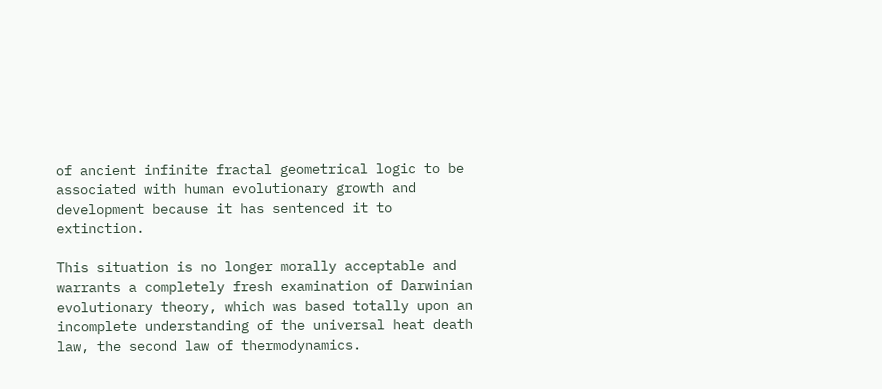of ancient infinite fractal geometrical logic to be associated with human evolutionary growth and development because it has sentenced it to extinction.

This situation is no longer morally acceptable and warrants a completely fresh examination of Darwinian evolutionary theory, which was based totally upon an incomplete understanding of the universal heat death law, the second law of thermodynamics.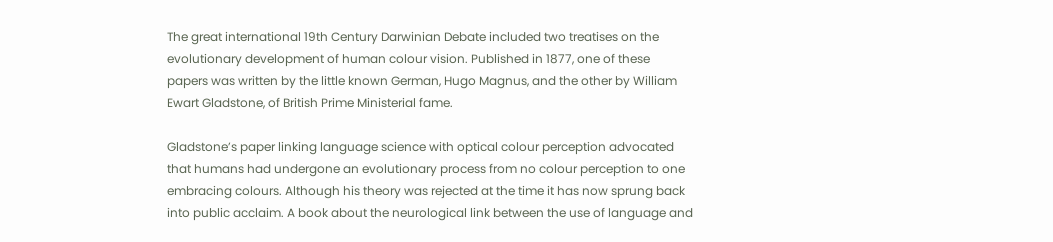The great international 19th Century Darwinian Debate included two treatises on the evolutionary development of human colour vision. Published in 1877, one of these papers was written by the little known German, Hugo Magnus, and the other by William Ewart Gladstone, of British Prime Ministerial fame.

Gladstone’s paper linking language science with optical colour perception advocated that humans had undergone an evolutionary process from no colour perception to one embracing colours. Although his theory was rejected at the time it has now sprung back into public acclaim. A book about the neurological link between the use of language and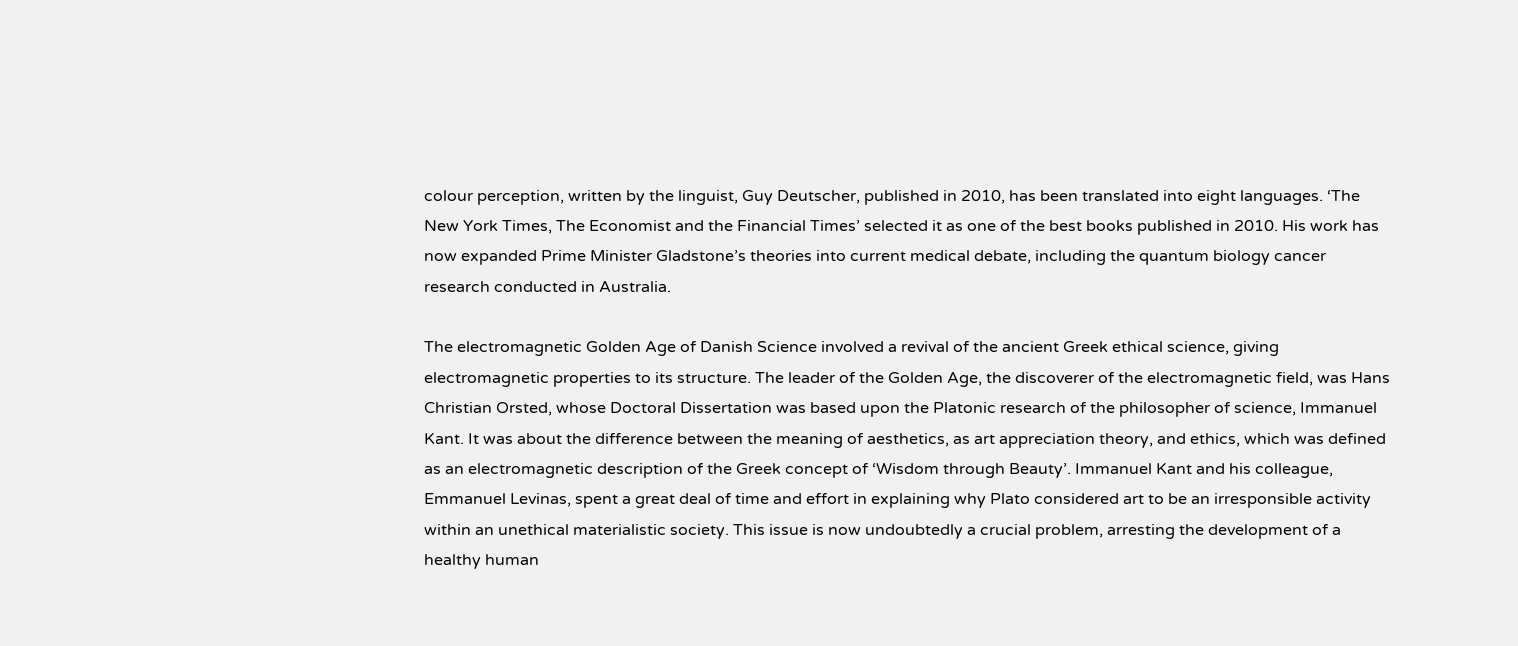colour perception, written by the linguist, Guy Deutscher, published in 2010, has been translated into eight languages. ‘The New York Times, The Economist and the Financial Times’ selected it as one of the best books published in 2010. His work has now expanded Prime Minister Gladstone’s theories into current medical debate, including the quantum biology cancer research conducted in Australia.

The electromagnetic Golden Age of Danish Science involved a revival of the ancient Greek ethical science, giving electromagnetic properties to its structure. The leader of the Golden Age, the discoverer of the electromagnetic field, was Hans Christian Orsted, whose Doctoral Dissertation was based upon the Platonic research of the philosopher of science, Immanuel Kant. It was about the difference between the meaning of aesthetics, as art appreciation theory, and ethics, which was defined as an electromagnetic description of the Greek concept of ‘Wisdom through Beauty’. Immanuel Kant and his colleague, Emmanuel Levinas, spent a great deal of time and effort in explaining why Plato considered art to be an irresponsible activity within an unethical materialistic society. This issue is now undoubtedly a crucial problem, arresting the development of a healthy human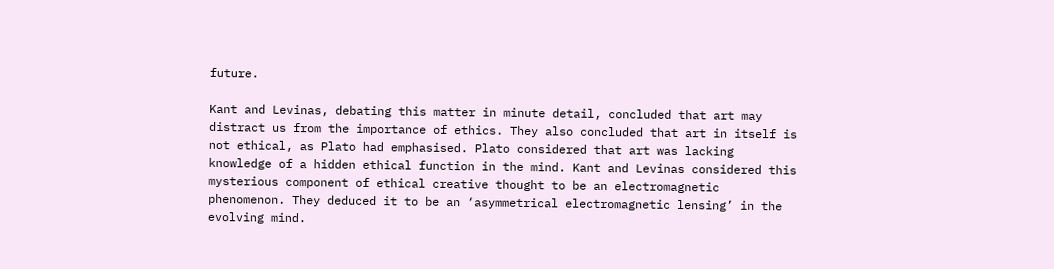future.

Kant and Levinas, debating this matter in minute detail, concluded that art may distract us from the importance of ethics. They also concluded that art in itself is not ethical, as Plato had emphasised. Plato considered that art was lacking knowledge of a hidden ethical function in the mind. Kant and Levinas considered this mysterious component of ethical creative thought to be an electromagnetic phenomenon. They deduced it to be an ‘asymmetrical electromagnetic lensing’ in the evolving mind.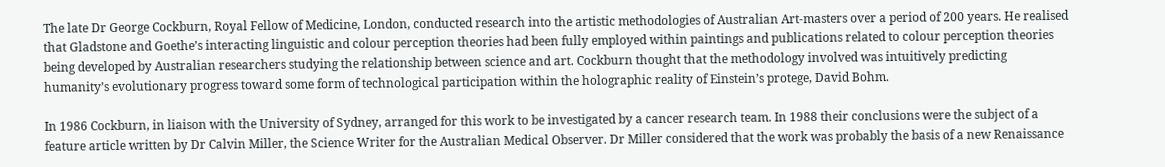The late Dr George Cockburn, Royal Fellow of Medicine, London, conducted research into the artistic methodologies of Australian Art-masters over a period of 200 years. He realised that Gladstone and Goethe’s interacting linguistic and colour perception theories had been fully employed within paintings and publications related to colour perception theories being developed by Australian researchers studying the relationship between science and art. Cockburn thought that the methodology involved was intuitively predicting humanity’s evolutionary progress toward some form of technological participation within the holographic reality of Einstein’s protege, David Bohm.

In 1986 Cockburn, in liaison with the University of Sydney, arranged for this work to be investigated by a cancer research team. In 1988 their conclusions were the subject of a feature article written by Dr Calvin Miller, the Science Writer for the Australian Medical Observer. Dr Miller considered that the work was probably the basis of a new Renaissance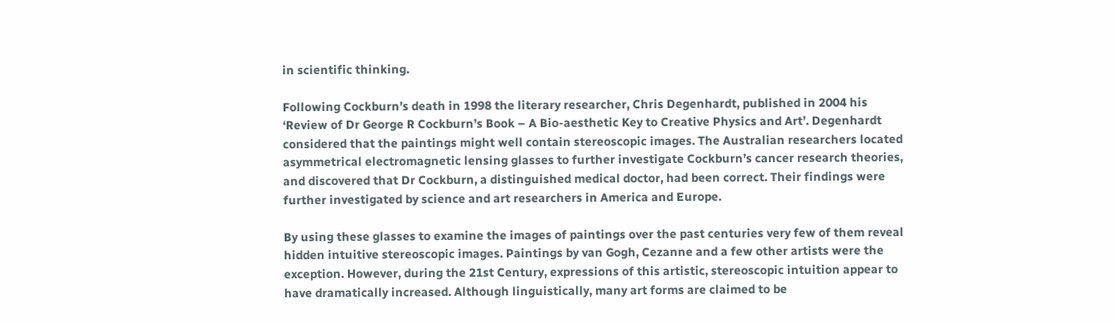in scientific thinking.

Following Cockburn’s death in 1998 the literary researcher, Chris Degenhardt, published in 2004 his ‘Review of Dr George R Cockburn’s Book – A Bio-aesthetic Key to Creative Physics and Art’. Degenhardt considered that the paintings might well contain stereoscopic images. The Australian researchers located asymmetrical electromagnetic lensing glasses to further investigate Cockburn’s cancer research theories, and discovered that Dr Cockburn, a distinguished medical doctor, had been correct. Their findings were further investigated by science and art researchers in America and Europe.

By using these glasses to examine the images of paintings over the past centuries very few of them reveal hidden intuitive stereoscopic images. Paintings by van Gogh, Cezanne and a few other artists were the exception. However, during the 21st Century, expressions of this artistic, stereoscopic intuition appear to have dramatically increased. Although linguistically, many art forms are claimed to be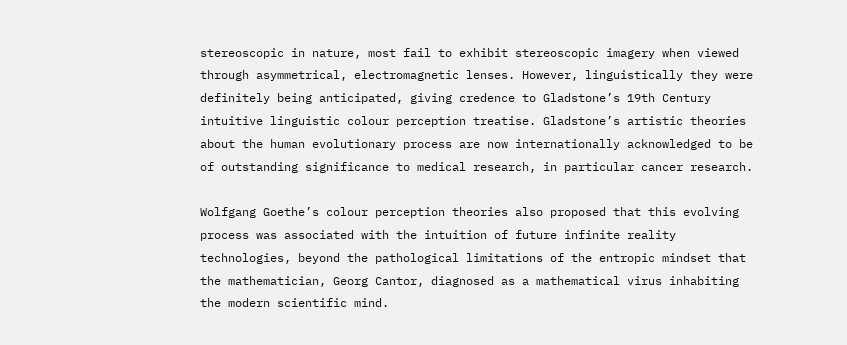stereoscopic in nature, most fail to exhibit stereoscopic imagery when viewed through asymmetrical, electromagnetic lenses. However, linguistically they were definitely being anticipated, giving credence to Gladstone’s 19th Century intuitive linguistic colour perception treatise. Gladstone’s artistic theories about the human evolutionary process are now internationally acknowledged to be of outstanding significance to medical research, in particular cancer research.

Wolfgang Goethe’s colour perception theories also proposed that this evolving process was associated with the intuition of future infinite reality technologies, beyond the pathological limitations of the entropic mindset that the mathematician, Georg Cantor, diagnosed as a mathematical virus inhabiting the modern scientific mind.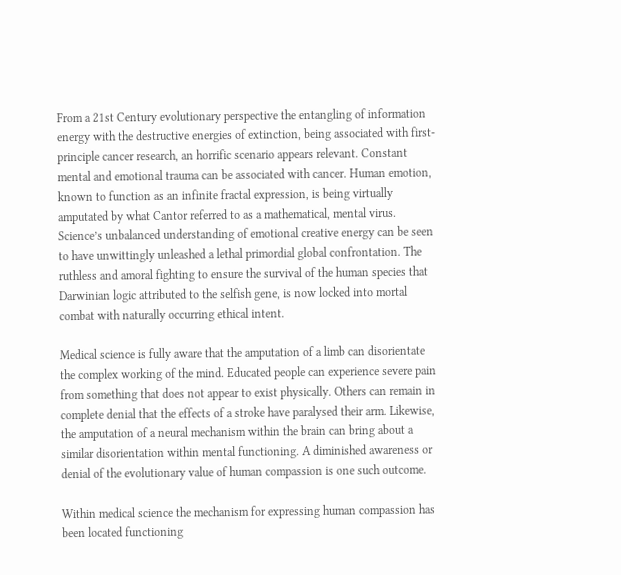From a 21st Century evolutionary perspective the entangling of information energy with the destructive energies of extinction, being associated with first-principle cancer research, an horrific scenario appears relevant. Constant mental and emotional trauma can be associated with cancer. Human emotion, known to function as an infinite fractal expression, is being virtually amputated by what Cantor referred to as a mathematical, mental virus. Science’s unbalanced understanding of emotional creative energy can be seen to have unwittingly unleashed a lethal primordial global confrontation. The ruthless and amoral fighting to ensure the survival of the human species that Darwinian logic attributed to the selfish gene, is now locked into mortal combat with naturally occurring ethical intent.

Medical science is fully aware that the amputation of a limb can disorientate the complex working of the mind. Educated people can experience severe pain from something that does not appear to exist physically. Others can remain in complete denial that the effects of a stroke have paralysed their arm. Likewise, the amputation of a neural mechanism within the brain can bring about a similar disorientation within mental functioning. A diminished awareness or denial of the evolutionary value of human compassion is one such outcome.

Within medical science the mechanism for expressing human compassion has been located functioning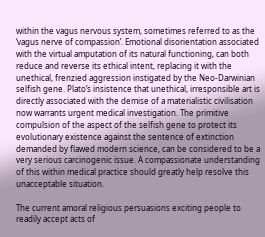within the vagus nervous system, sometimes referred to as the ‘vagus nerve of compassion’. Emotional disorientation associated with the virtual amputation of its natural functioning, can both reduce and reverse its ethical intent, replacing it with the unethical, frenzied aggression instigated by the Neo-Darwinian selfish gene. Plato’s insistence that unethical, irresponsible art is directly associated with the demise of a materialistic civilisation now warrants urgent medical investigation. The primitive compulsion of the aspect of the selfish gene to protect its evolutionary existence against the sentence of extinction demanded by flawed modern science, can be considered to be a very serious carcinogenic issue. A compassionate understanding of this within medical practice should greatly help resolve this unacceptable situation.

The current amoral religious persuasions exciting people to readily accept acts of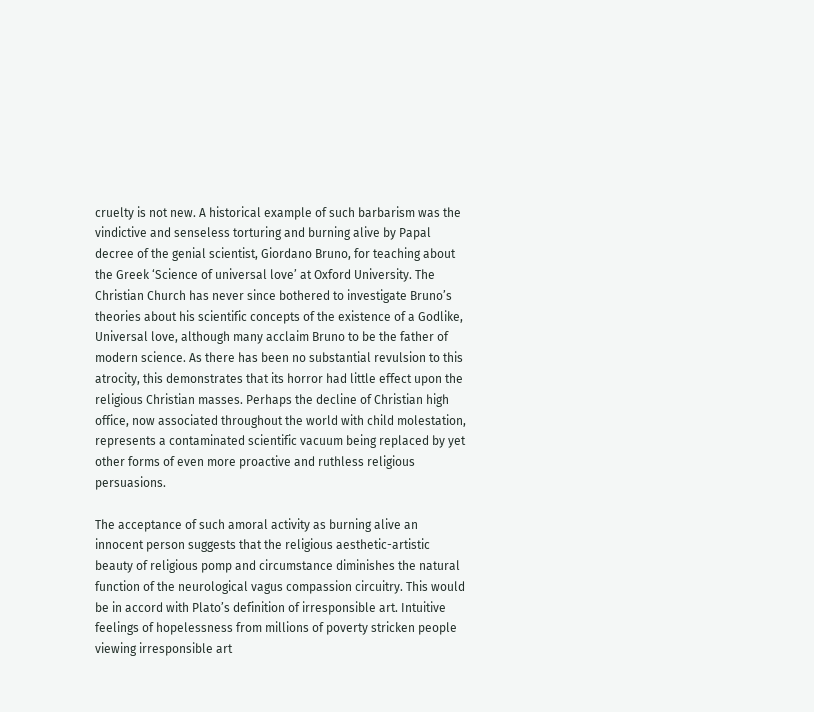cruelty is not new. A historical example of such barbarism was the vindictive and senseless torturing and burning alive by Papal decree of the genial scientist, Giordano Bruno, for teaching about the Greek ‘Science of universal love’ at Oxford University. The Christian Church has never since bothered to investigate Bruno’s theories about his scientific concepts of the existence of a Godlike, Universal love, although many acclaim Bruno to be the father of modern science. As there has been no substantial revulsion to this atrocity, this demonstrates that its horror had little effect upon the religious Christian masses. Perhaps the decline of Christian high office, now associated throughout the world with child molestation, represents a contaminated scientific vacuum being replaced by yet other forms of even more proactive and ruthless religious persuasions.

The acceptance of such amoral activity as burning alive an innocent person suggests that the religious aesthetic-artistic beauty of religious pomp and circumstance diminishes the natural function of the neurological vagus compassion circuitry. This would be in accord with Plato’s definition of irresponsible art. Intuitive feelings of hopelessness from millions of poverty stricken people viewing irresponsible art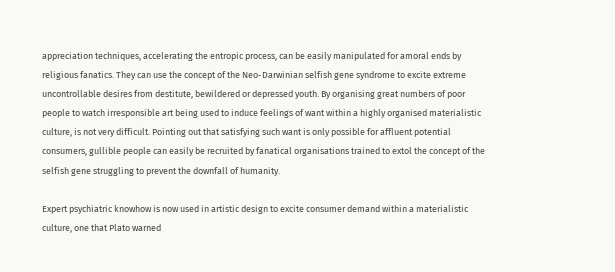appreciation techniques, accelerating the entropic process, can be easily manipulated for amoral ends by religious fanatics. They can use the concept of the Neo-Darwinian selfish gene syndrome to excite extreme uncontrollable desires from destitute, bewildered or depressed youth. By organising great numbers of poor people to watch irresponsible art being used to induce feelings of want within a highly organised materialistic culture, is not very difficult. Pointing out that satisfying such want is only possible for affluent potential consumers, gullible people can easily be recruited by fanatical organisations trained to extol the concept of the selfish gene struggling to prevent the downfall of humanity.

Expert psychiatric knowhow is now used in artistic design to excite consumer demand within a materialistic culture, one that Plato warned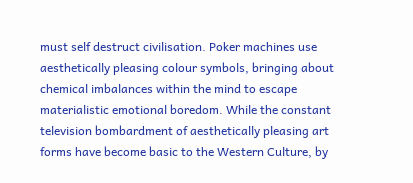must self destruct civilisation. Poker machines use aesthetically pleasing colour symbols, bringing about chemical imbalances within the mind to escape materialistic emotional boredom. While the constant television bombardment of aesthetically pleasing art forms have become basic to the Western Culture, by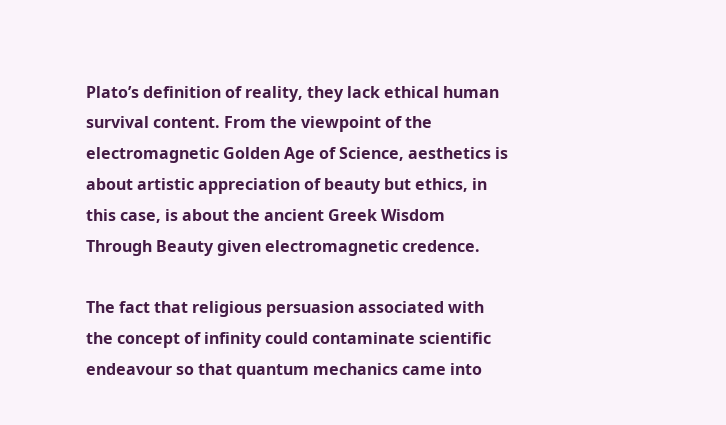Plato’s definition of reality, they lack ethical human survival content. From the viewpoint of the electromagnetic Golden Age of Science, aesthetics is about artistic appreciation of beauty but ethics, in this case, is about the ancient Greek Wisdom Through Beauty given electromagnetic credence.

The fact that religious persuasion associated with the concept of infinity could contaminate scientific endeavour so that quantum mechanics came into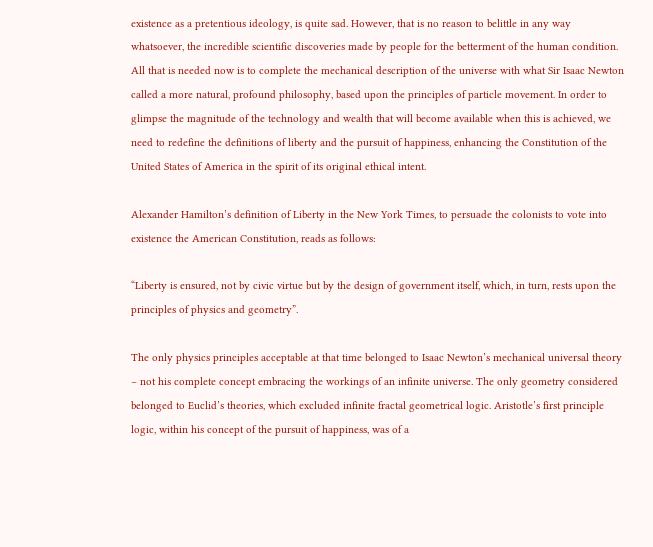existence as a pretentious ideology, is quite sad. However, that is no reason to belittle in any way whatsoever, the incredible scientific discoveries made by people for the betterment of the human condition. All that is needed now is to complete the mechanical description of the universe with what Sir Isaac Newton called a more natural, profound philosophy, based upon the principles of particle movement. In order to glimpse the magnitude of the technology and wealth that will become available when this is achieved, we need to redefine the definitions of liberty and the pursuit of happiness, enhancing the Constitution of the United States of America in the spirit of its original ethical intent.

Alexander Hamilton’s definition of Liberty in the New York Times, to persuade the colonists to vote into existence the American Constitution, reads as follows:

“Liberty is ensured, not by civic virtue but by the design of government itself, which, in turn, rests upon the principles of physics and geometry”.

The only physics principles acceptable at that time belonged to Isaac Newton’s mechanical universal theory – not his complete concept embracing the workings of an infinite universe. The only geometry considered belonged to Euclid’s theories, which excluded infinite fractal geometrical logic. Aristotle’s first principle logic, within his concept of the pursuit of happiness, was of a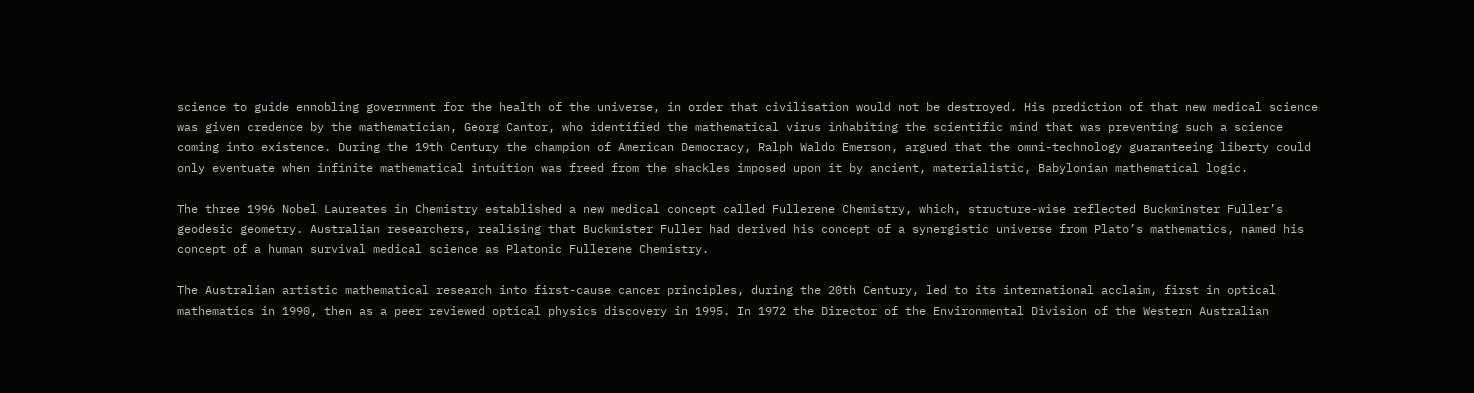science to guide ennobling government for the health of the universe, in order that civilisation would not be destroyed. His prediction of that new medical science was given credence by the mathematician, Georg Cantor, who identified the mathematical virus inhabiting the scientific mind that was preventing such a science coming into existence. During the 19th Century the champion of American Democracy, Ralph Waldo Emerson, argued that the omni-technology guaranteeing liberty could only eventuate when infinite mathematical intuition was freed from the shackles imposed upon it by ancient, materialistic, Babylonian mathematical logic.

The three 1996 Nobel Laureates in Chemistry established a new medical concept called Fullerene Chemistry, which, structure-wise reflected Buckminster Fuller’s geodesic geometry. Australian researchers, realising that Buckmister Fuller had derived his concept of a synergistic universe from Plato’s mathematics, named his concept of a human survival medical science as Platonic Fullerene Chemistry.

The Australian artistic mathematical research into first-cause cancer principles, during the 20th Century, led to its international acclaim, first in optical mathematics in 1990, then as a peer reviewed optical physics discovery in 1995. In 1972 the Director of the Environmental Division of the Western Australian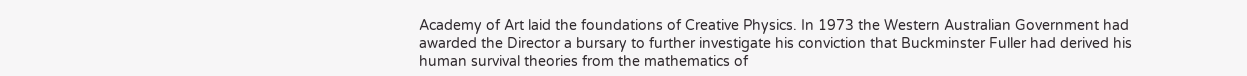Academy of Art laid the foundations of Creative Physics. In 1973 the Western Australian Government had awarded the Director a bursary to further investigate his conviction that Buckminster Fuller had derived his human survival theories from the mathematics of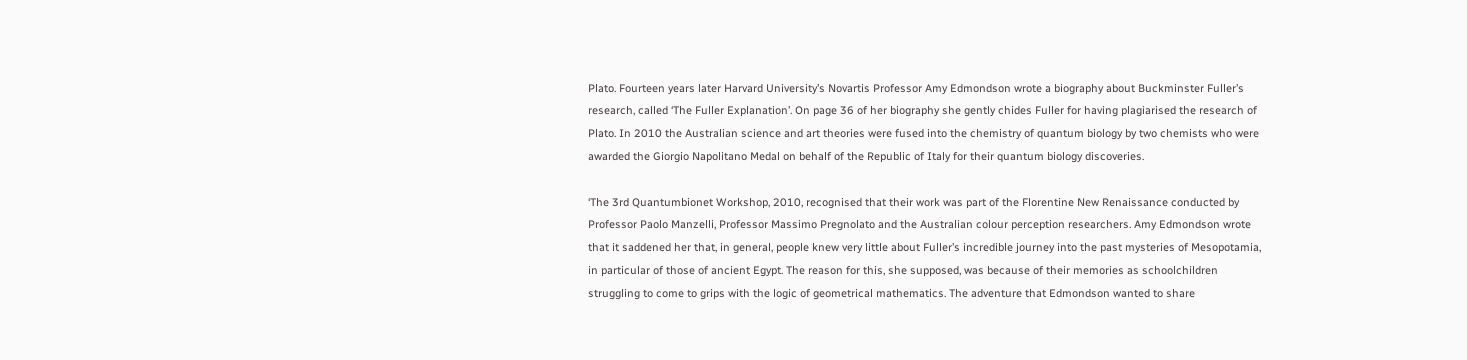Plato. Fourteen years later Harvard University’s Novartis Professor Amy Edmondson wrote a biography about Buckminster Fuller’s research, called ‘The Fuller Explanation’. On page 36 of her biography she gently chides Fuller for having plagiarised the research of Plato. In 2010 the Australian science and art theories were fused into the chemistry of quantum biology by two chemists who were awarded the Giorgio Napolitano Medal on behalf of the Republic of Italy for their quantum biology discoveries.

‘The 3rd Quantumbionet Workshop, 2010, recognised that their work was part of the Florentine New Renaissance conducted by Professor Paolo Manzelli, Professor Massimo Pregnolato and the Australian colour perception researchers. Amy Edmondson wrote that it saddened her that, in general, people knew very little about Fuller’s incredible journey into the past mysteries of Mesopotamia, in particular of those of ancient Egypt. The reason for this, she supposed, was because of their memories as schoolchildren struggling to come to grips with the logic of geometrical mathematics. The adventure that Edmondson wanted to share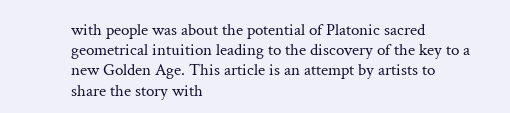with people was about the potential of Platonic sacred geometrical intuition leading to the discovery of the key to a new Golden Age. This article is an attempt by artists to share the story with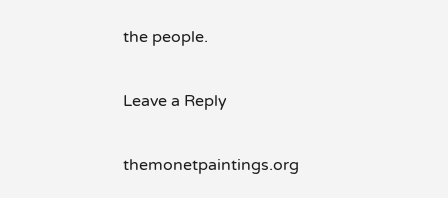the people.

Leave a Reply

themonetpaintings.org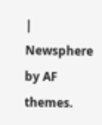| Newsphere by AF themes.